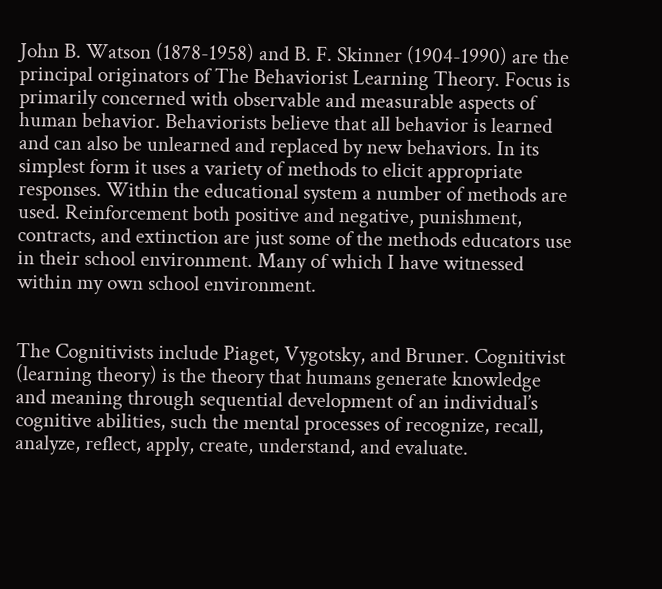John B. Watson (1878-1958) and B. F. Skinner (1904-1990) are the principal originators of The Behaviorist Learning Theory. Focus is primarily concerned with observable and measurable aspects of human behavior. Behaviorists believe that all behavior is learned and can also be unlearned and replaced by new behaviors. In its simplest form it uses a variety of methods to elicit appropriate responses. Within the educational system a number of methods are used. Reinforcement both positive and negative, punishment, contracts, and extinction are just some of the methods educators use in their school environment. Many of which I have witnessed within my own school environment.


The Cognitivists include Piaget, Vygotsky, and Bruner. Cognitivist (learning theory) is the theory that humans generate knowledge and meaning through sequential development of an individual’s cognitive abilities, such the mental processes of recognize, recall, analyze, reflect, apply, create, understand, and evaluate.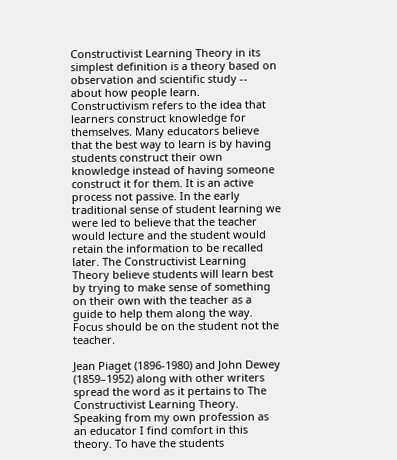Constructivist Learning Theory in its simplest definition is a theory based on observation and scientific study -- about how people learn. Constructivism refers to the idea that learners construct knowledge for themselves. Many educators believe that the best way to learn is by having students construct their own knowledge instead of having someone construct it for them. It is an active process not passive. In the early traditional sense of student learning we were led to believe that the teacher would lecture and the student would retain the information to be recalled later. The Constructivist Learning Theory believe students will learn best by trying to make sense of something on their own with the teacher as a guide to help them along the way. Focus should be on the student not the teacher.

Jean Piaget (1896-1980) and John Dewey (1859–1952) along with other writers spread the word as it pertains to The Constructivist Learning Theory. Speaking from my own profession as an educator I find comfort in this theory. To have the students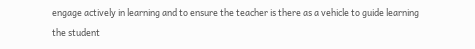engage actively in learning and to ensure the teacher is there as a vehicle to guide learning the student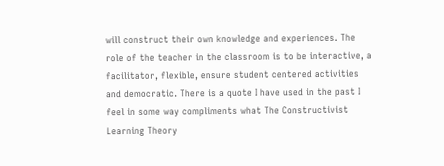will construct their own knowledge and experiences. The role of the teacher in the classroom is to be interactive, a facilitator, flexible, ensure student centered activities and democratic. There is a quote I have used in the past I feel in some way compliments what The Constructivist Learning Theory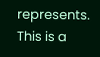represents. This is a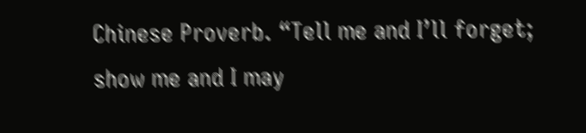Chinese Proverb. “Tell me and I’ll forget; show me and I may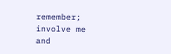remember; involve me and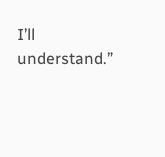I’ll understand.”